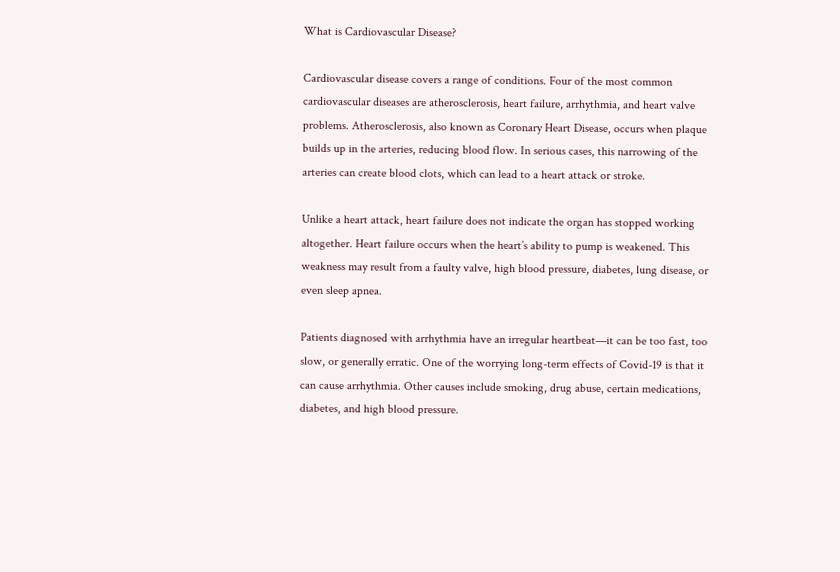What is Cardiovascular Disease?

Cardiovascular disease covers a range of conditions. Four of the most common cardiovascular diseases are atherosclerosis, heart failure, arrhythmia, and heart valve problems. Atherosclerosis, also known as Coronary Heart Disease, occurs when plaque builds up in the arteries, reducing blood flow. In serious cases, this narrowing of the arteries can create blood clots, which can lead to a heart attack or stroke.

Unlike a heart attack, heart failure does not indicate the organ has stopped working altogether. Heart failure occurs when the heart’s ability to pump is weakened. This weakness may result from a faulty valve, high blood pressure, diabetes, lung disease, or even sleep apnea.

Patients diagnosed with arrhythmia have an irregular heartbeat—it can be too fast, too slow, or generally erratic. One of the worrying long-term effects of Covid-19 is that it can cause arrhythmia. Other causes include smoking, drug abuse, certain medications, diabetes, and high blood pressure.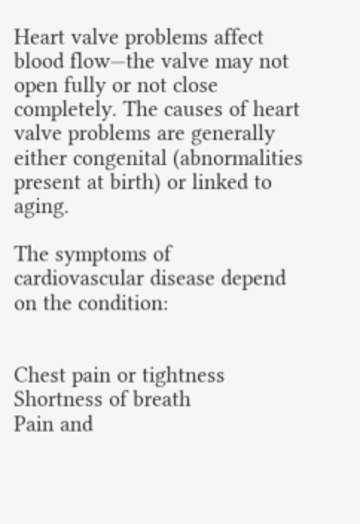Heart valve problems affect blood flow—the valve may not open fully or not close completely. The causes of heart valve problems are generally either congenital (abnormalities present at birth) or linked to aging.

The symptoms of cardiovascular disease depend on the condition:


Chest pain or tightness
Shortness of breath
Pain and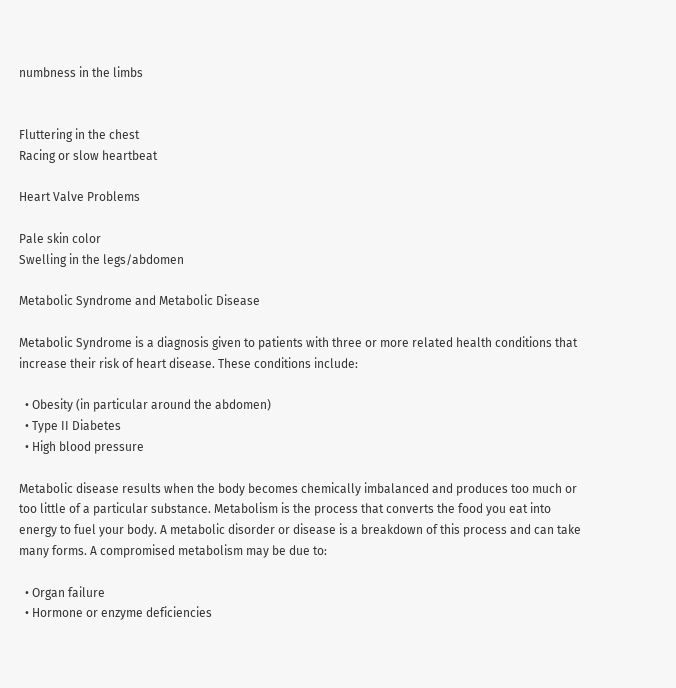numbness in the limbs


Fluttering in the chest
Racing or slow heartbeat

Heart Valve Problems

Pale skin color
Swelling in the legs/abdomen

Metabolic Syndrome and Metabolic Disease

Metabolic Syndrome is a diagnosis given to patients with three or more related health conditions that increase their risk of heart disease. These conditions include:

  • Obesity (in particular around the abdomen)
  • Type II Diabetes
  • High blood pressure

Metabolic disease results when the body becomes chemically imbalanced and produces too much or too little of a particular substance. Metabolism is the process that converts the food you eat into energy to fuel your body. A metabolic disorder or disease is a breakdown of this process and can take many forms. A compromised metabolism may be due to:

  • Organ failure
  • Hormone or enzyme deficiencies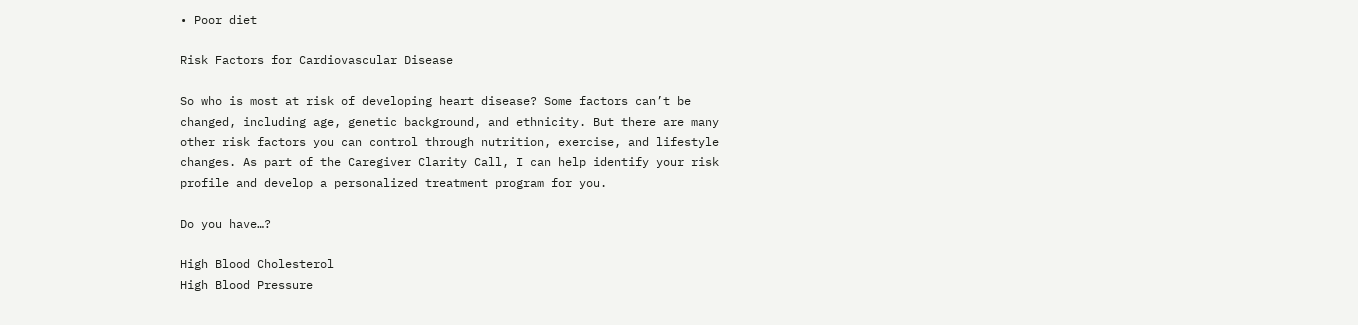• Poor diet

Risk Factors for Cardiovascular Disease

So who is most at risk of developing heart disease? Some factors can’t be changed, including age, genetic background, and ethnicity. But there are many other risk factors you can control through nutrition, exercise, and lifestyle changes. As part of the Caregiver Clarity Call, I can help identify your risk profile and develop a personalized treatment program for you.

Do you have…?

High Blood Cholesterol
High Blood Pressure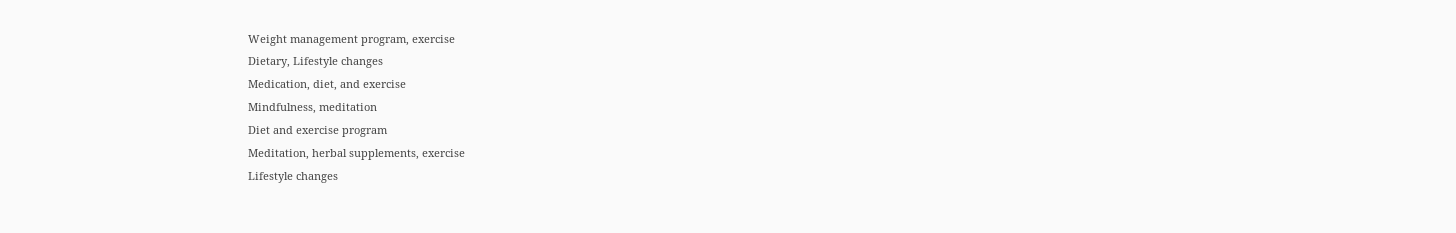Weight management program, exercise
Dietary, Lifestyle changes
Medication, diet, and exercise
Mindfulness, meditation
Diet and exercise program
Meditation, herbal supplements, exercise
Lifestyle changes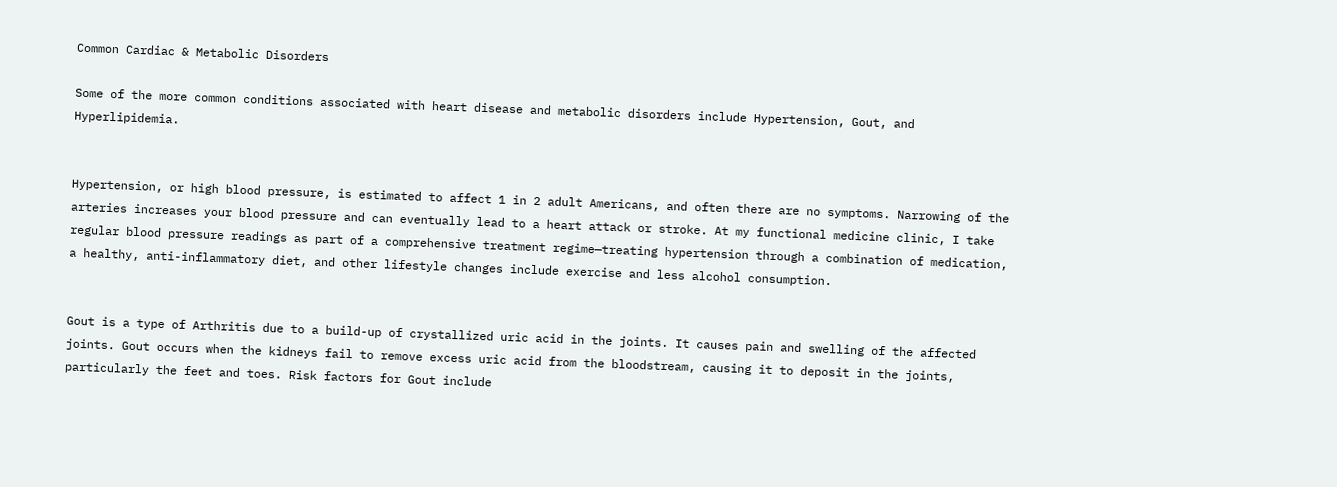Common Cardiac & Metabolic Disorders

Some of the more common conditions associated with heart disease and metabolic disorders include Hypertension, Gout, and Hyperlipidemia.


Hypertension, or high blood pressure, is estimated to affect 1 in 2 adult Americans, and often there are no symptoms. Narrowing of the arteries increases your blood pressure and can eventually lead to a heart attack or stroke. At my functional medicine clinic, I take regular blood pressure readings as part of a comprehensive treatment regime—treating hypertension through a combination of medication, a healthy, anti-inflammatory diet, and other lifestyle changes include exercise and less alcohol consumption.


Gout is a type of Arthritis due to a build-up of crystallized uric acid in the joints. It causes pain and swelling of the affected joints. Gout occurs when the kidneys fail to remove excess uric acid from the bloodstream, causing it to deposit in the joints, particularly the feet and toes. Risk factors for Gout include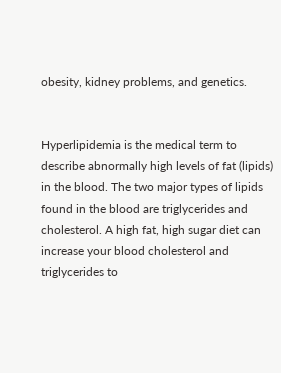obesity, kidney problems, and genetics.


Hyperlipidemia is the medical term to describe abnormally high levels of fat (lipids) in the blood. The two major types of lipids found in the blood are triglycerides and cholesterol. A high fat, high sugar diet can increase your blood cholesterol and triglycerides to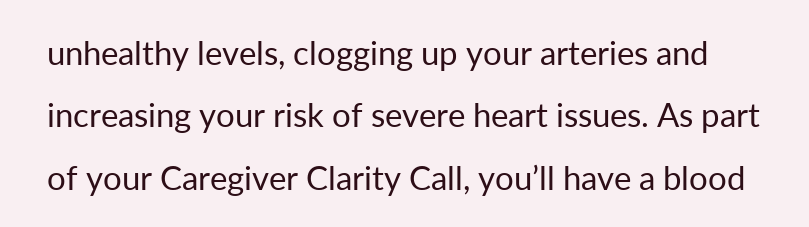unhealthy levels, clogging up your arteries and increasing your risk of severe heart issues. As part of your Caregiver Clarity Call, you’ll have a blood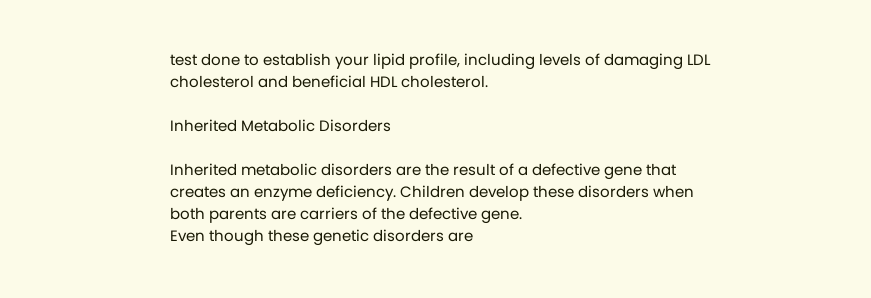test done to establish your lipid profile, including levels of damaging LDL cholesterol and beneficial HDL cholesterol.

Inherited Metabolic Disorders

Inherited metabolic disorders are the result of a defective gene that creates an enzyme deficiency. Children develop these disorders when both parents are carriers of the defective gene.
Even though these genetic disorders are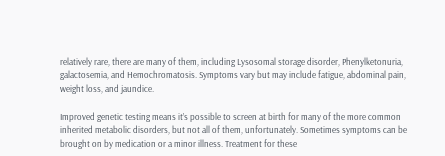relatively rare, there are many of them, including Lysosomal storage disorder, Phenylketonuria, galactosemia, and Hemochromatosis. Symptoms vary but may include fatigue, abdominal pain, weight loss, and jaundice.

Improved genetic testing means it’s possible to screen at birth for many of the more common inherited metabolic disorders, but not all of them, unfortunately. Sometimes symptoms can be brought on by medication or a minor illness. Treatment for these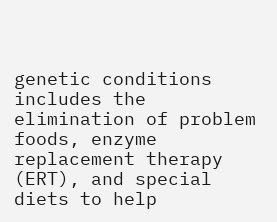genetic conditions includes the elimination of problem foods, enzyme replacement therapy (ERT), and special diets to help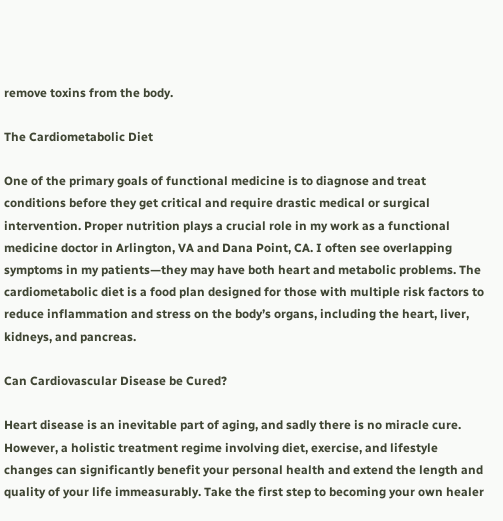remove toxins from the body.

The Cardiometabolic Diet

One of the primary goals of functional medicine is to diagnose and treat conditions before they get critical and require drastic medical or surgical intervention. Proper nutrition plays a crucial role in my work as a functional medicine doctor in Arlington, VA and Dana Point, CA. I often see overlapping symptoms in my patients—they may have both heart and metabolic problems. The cardiometabolic diet is a food plan designed for those with multiple risk factors to reduce inflammation and stress on the body’s organs, including the heart, liver, kidneys, and pancreas.

Can Cardiovascular Disease be Cured?

Heart disease is an inevitable part of aging, and sadly there is no miracle cure. However, a holistic treatment regime involving diet, exercise, and lifestyle changes can significantly benefit your personal health and extend the length and quality of your life immeasurably. Take the first step to becoming your own healer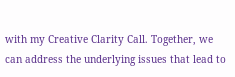with my Creative Clarity Call. Together, we can address the underlying issues that lead to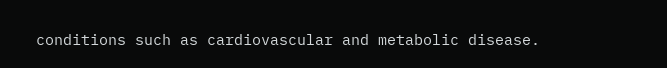conditions such as cardiovascular and metabolic disease.